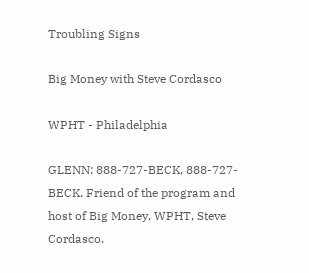Troubling Signs

Big Money with Steve Cordasco

WPHT - Philadelphia

GLENN: 888-727-BECK, 888-727-BECK. Friend of the program and host of Big Money, WPHT, Steve Cordasco.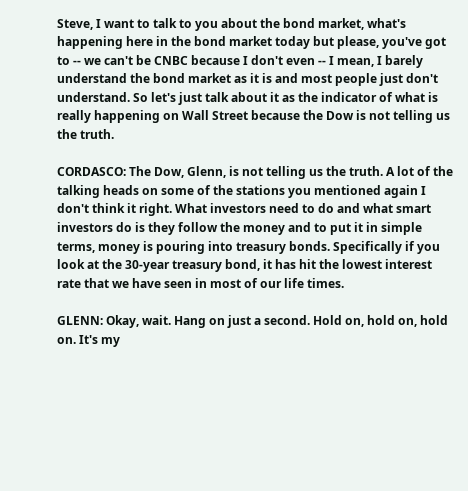Steve, I want to talk to you about the bond market, what's happening here in the bond market today but please, you've got to -- we can't be CNBC because I don't even -- I mean, I barely understand the bond market as it is and most people just don't understand. So let's just talk about it as the indicator of what is really happening on Wall Street because the Dow is not telling us the truth.

CORDASCO: The Dow, Glenn, is not telling us the truth. A lot of the talking heads on some of the stations you mentioned again I don't think it right. What investors need to do and what smart investors do is they follow the money and to put it in simple terms, money is pouring into treasury bonds. Specifically if you look at the 30-year treasury bond, it has hit the lowest interest rate that we have seen in most of our life times.

GLENN: Okay, wait. Hang on just a second. Hold on, hold on, hold on. It's my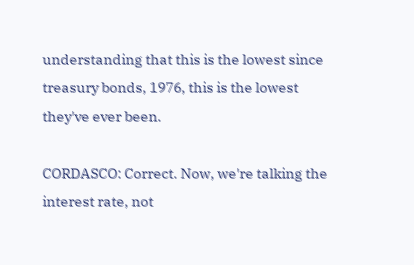understanding that this is the lowest since treasury bonds, 1976, this is the lowest they've ever been.

CORDASCO: Correct. Now, we're talking the interest rate, not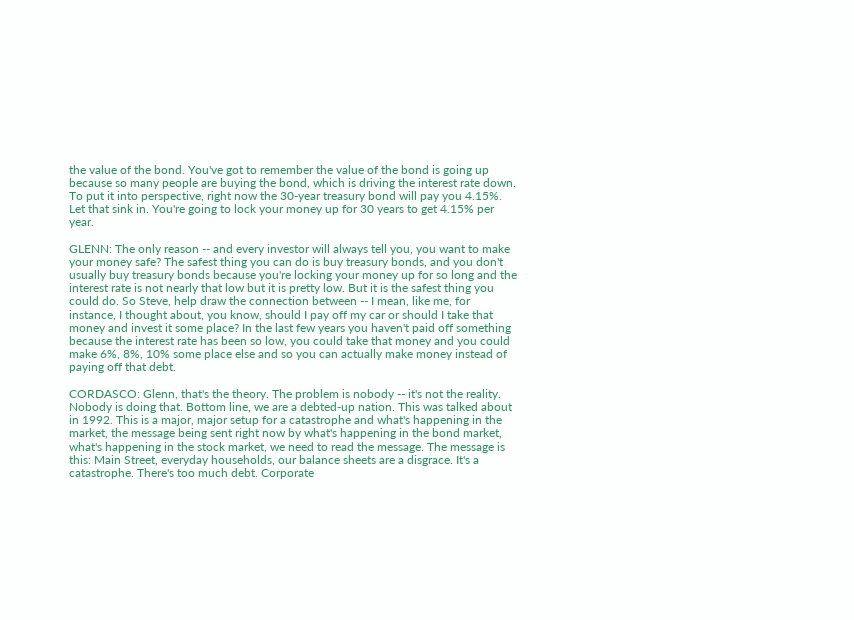the value of the bond. You've got to remember the value of the bond is going up because so many people are buying the bond, which is driving the interest rate down. To put it into perspective, right now the 30-year treasury bond will pay you 4.15%. Let that sink in. You're going to lock your money up for 30 years to get 4.15% per year.

GLENN: The only reason -- and every investor will always tell you, you want to make your money safe? The safest thing you can do is buy treasury bonds, and you don't usually buy treasury bonds because you're locking your money up for so long and the interest rate is not nearly that low but it is pretty low. But it is the safest thing you could do. So Steve, help draw the connection between -- I mean, like me, for instance, I thought about, you know, should I pay off my car or should I take that money and invest it some place? In the last few years you haven't paid off something because the interest rate has been so low, you could take that money and you could make 6%, 8%, 10% some place else and so you can actually make money instead of paying off that debt.

CORDASCO: Glenn, that's the theory. The problem is nobody -- it's not the reality. Nobody is doing that. Bottom line, we are a debted-up nation. This was talked about in 1992. This is a major, major setup for a catastrophe and what's happening in the market, the message being sent right now by what's happening in the bond market, what's happening in the stock market, we need to read the message. The message is this: Main Street, everyday households, our balance sheets are a disgrace. It's a catastrophe. There's too much debt. Corporate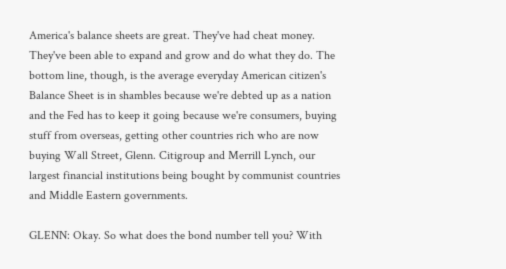America's balance sheets are great. They've had cheat money. They've been able to expand and grow and do what they do. The bottom line, though, is the average everyday American citizen's Balance Sheet is in shambles because we're debted up as a nation and the Fed has to keep it going because we're consumers, buying stuff from overseas, getting other countries rich who are now buying Wall Street, Glenn. Citigroup and Merrill Lynch, our largest financial institutions being bought by communist countries and Middle Eastern governments.

GLENN: Okay. So what does the bond number tell you? With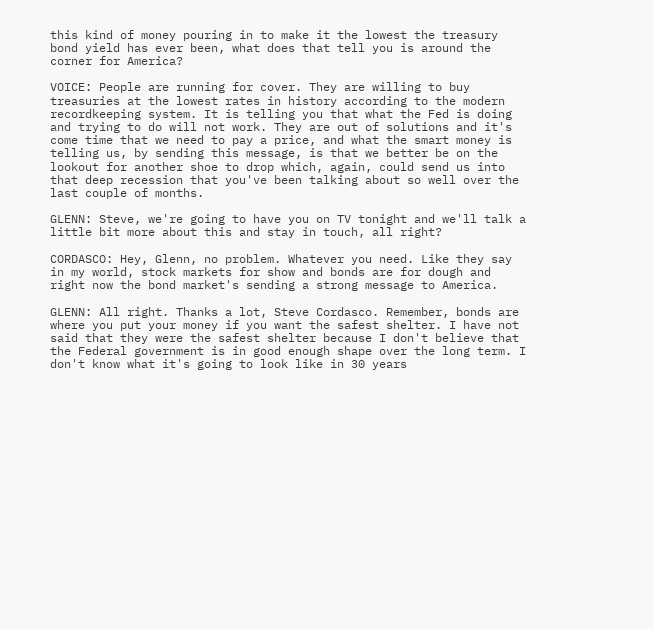this kind of money pouring in to make it the lowest the treasury bond yield has ever been, what does that tell you is around the corner for America?

VOICE: People are running for cover. They are willing to buy treasuries at the lowest rates in history according to the modern recordkeeping system. It is telling you that what the Fed is doing and trying to do will not work. They are out of solutions and it's come time that we need to pay a price, and what the smart money is telling us, by sending this message, is that we better be on the lookout for another shoe to drop which, again, could send us into that deep recession that you've been talking about so well over the last couple of months.

GLENN: Steve, we're going to have you on TV tonight and we'll talk a little bit more about this and stay in touch, all right?

CORDASCO: Hey, Glenn, no problem. Whatever you need. Like they say in my world, stock markets for show and bonds are for dough and right now the bond market's sending a strong message to America.

GLENN: All right. Thanks a lot, Steve Cordasco. Remember, bonds are where you put your money if you want the safest shelter. I have not said that they were the safest shelter because I don't believe that the Federal government is in good enough shape over the long term. I don't know what it's going to look like in 30 years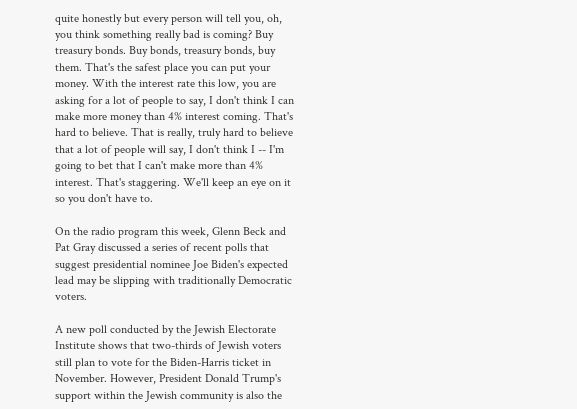quite honestly but every person will tell you, oh, you think something really bad is coming? Buy treasury bonds. Buy bonds, treasury bonds, buy them. That's the safest place you can put your money. With the interest rate this low, you are asking for a lot of people to say, I don't think I can make more money than 4% interest coming. That's hard to believe. That is really, truly hard to believe that a lot of people will say, I don't think I -- I'm going to bet that I can't make more than 4% interest. That's staggering. We'll keep an eye on it so you don't have to.

On the radio program this week, Glenn Beck and Pat Gray discussed a series of recent polls that suggest presidential nominee Joe Biden's expected lead may be slipping with traditionally Democratic voters.

A new poll conducted by the Jewish Electorate Institute shows that two-thirds of Jewish voters still plan to vote for the Biden-Harris ticket in November. However, President Donald Trump's support within the Jewish community is also the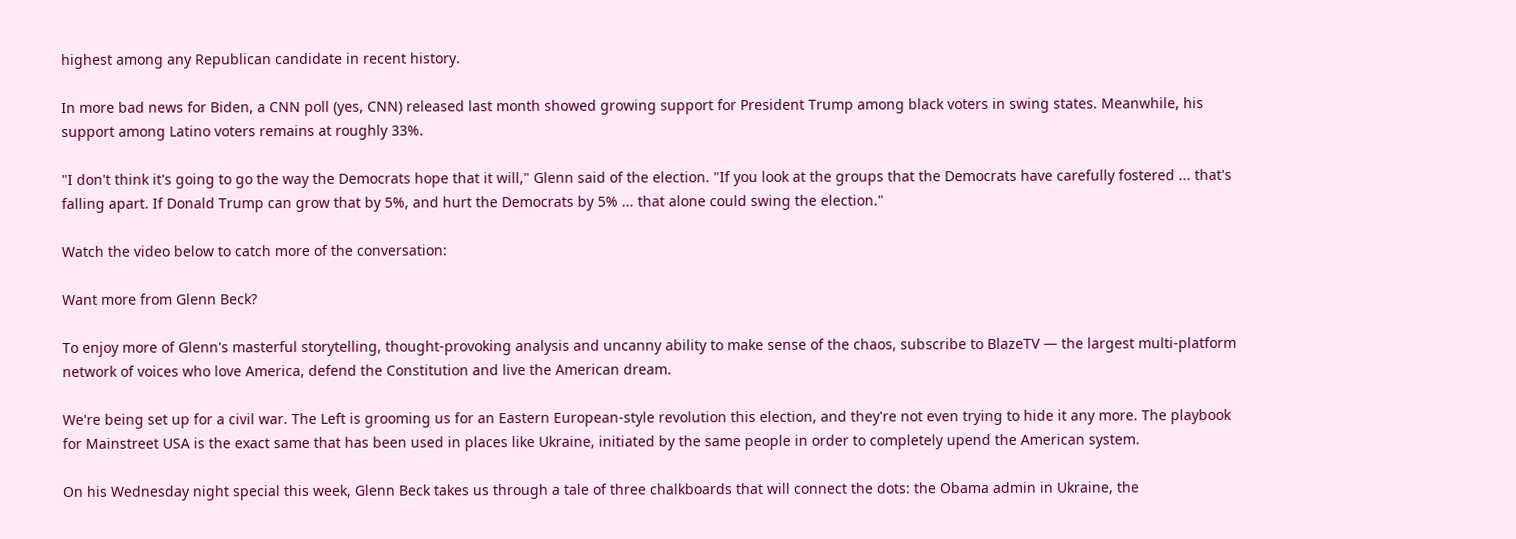highest among any Republican candidate in recent history.

In more bad news for Biden, a CNN poll (yes, CNN) released last month showed growing support for President Trump among black voters in swing states. Meanwhile, his support among Latino voters remains at roughly 33%.

"I don't think it's going to go the way the Democrats hope that it will," Glenn said of the election. "If you look at the groups that the Democrats have carefully fostered ... that's falling apart. If Donald Trump can grow that by 5%, and hurt the Democrats by 5% ... that alone could swing the election."

Watch the video below to catch more of the conversation:

Want more from Glenn Beck?

To enjoy more of Glenn's masterful storytelling, thought-provoking analysis and uncanny ability to make sense of the chaos, subscribe to BlazeTV — the largest multi-platform network of voices who love America, defend the Constitution and live the American dream.

We're being set up for a civil war. The Left is grooming us for an Eastern European-style revolution this election, and they're not even trying to hide it any more. The playbook for Mainstreet USA is the exact same that has been used in places like Ukraine, initiated by the same people in order to completely upend the American system.

On his Wednesday night special this week, Glenn Beck takes us through a tale of three chalkboards that will connect the dots: the Obama admin in Ukraine, the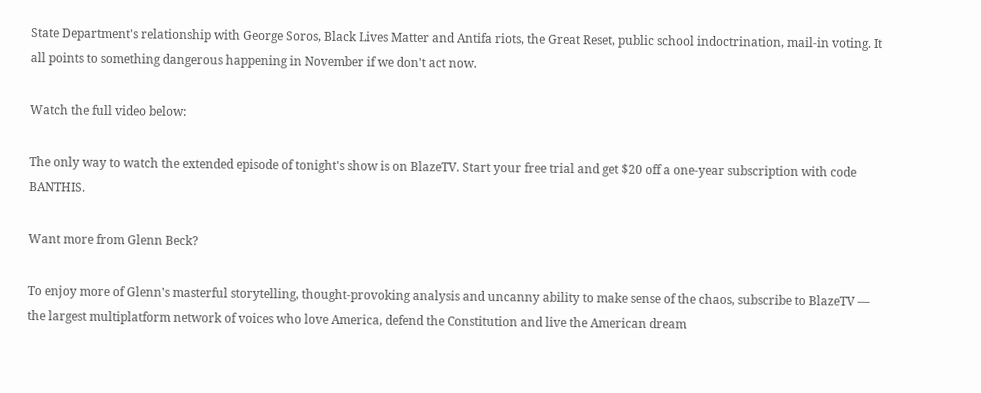State Department's relationship with George Soros, Black Lives Matter and Antifa riots, the Great Reset, public school indoctrination, mail-in voting. It all points to something dangerous happening in November if we don't act now.

Watch the full video below:

The only way to watch the extended episode of tonight's show is on BlazeTV. Start your free trial and get $20 off a one-year subscription with code BANTHIS.

Want more from Glenn Beck?

To enjoy more of Glenn's masterful storytelling, thought-provoking analysis and uncanny ability to make sense of the chaos, subscribe to BlazeTV — the largest multiplatform network of voices who love America, defend the Constitution and live the American dream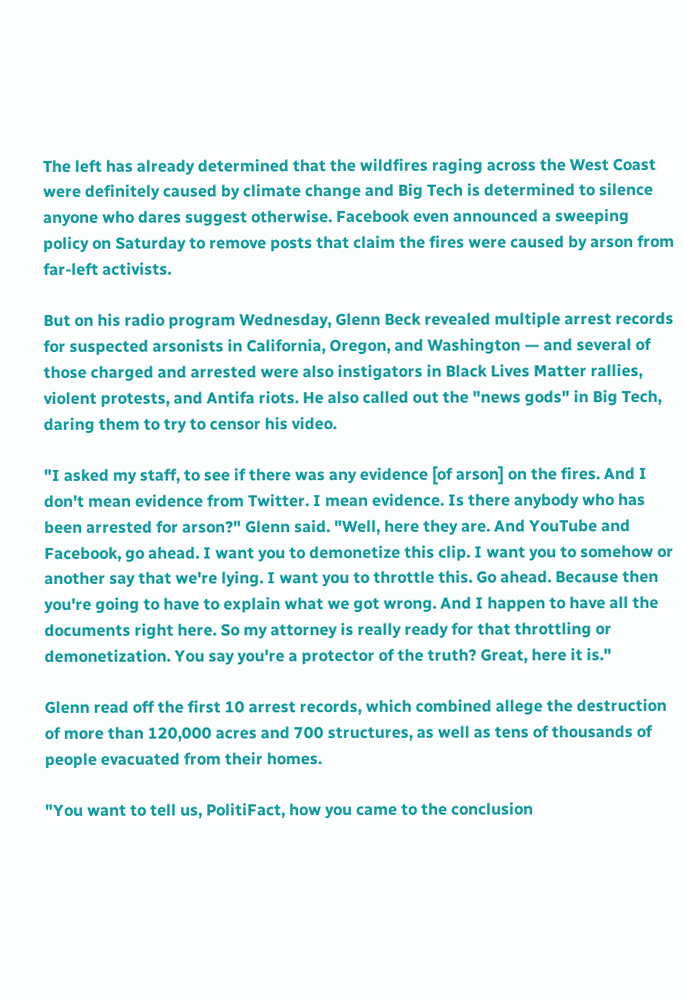The left has already determined that the wildfires raging across the West Coast were definitely caused by climate change and Big Tech is determined to silence anyone who dares suggest otherwise. Facebook even announced a sweeping policy on Saturday to remove posts that claim the fires were caused by arson from far-left activists.

But on his radio program Wednesday, Glenn Beck revealed multiple arrest records for suspected arsonists in California, Oregon, and Washington — and several of those charged and arrested were also instigators in Black Lives Matter rallies, violent protests, and Antifa riots. He also called out the "news gods" in Big Tech, daring them to try to censor his video.

"I asked my staff, to see if there was any evidence [of arson] on the fires. And I don't mean evidence from Twitter. I mean evidence. Is there anybody who has been arrested for arson?" Glenn said. "Well, here they are. And YouTube and Facebook, go ahead. I want you to demonetize this clip. I want you to somehow or another say that we're lying. I want you to throttle this. Go ahead. Because then you're going to have to explain what we got wrong. And I happen to have all the documents right here. So my attorney is really ready for that throttling or demonetization. You say you're a protector of the truth? Great, here it is."

Glenn read off the first 10 arrest records, which combined allege the destruction of more than 120,000 acres and 700 structures, as well as tens of thousands of people evacuated from their homes.

"You want to tell us, PolitiFact, how you came to the conclusion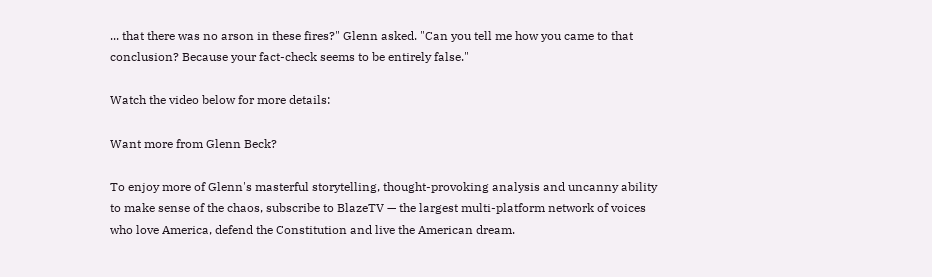... that there was no arson in these fires?" Glenn asked. "Can you tell me how you came to that conclusion? Because your fact-check seems to be entirely false."

Watch the video below for more details:

Want more from Glenn Beck?

To enjoy more of Glenn's masterful storytelling, thought-provoking analysis and uncanny ability to make sense of the chaos, subscribe to BlazeTV — the largest multi-platform network of voices who love America, defend the Constitution and live the American dream.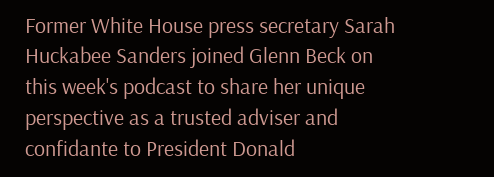Former White House press secretary Sarah Huckabee Sanders joined Glenn Beck on this week's podcast to share her unique perspective as a trusted adviser and confidante to President Donald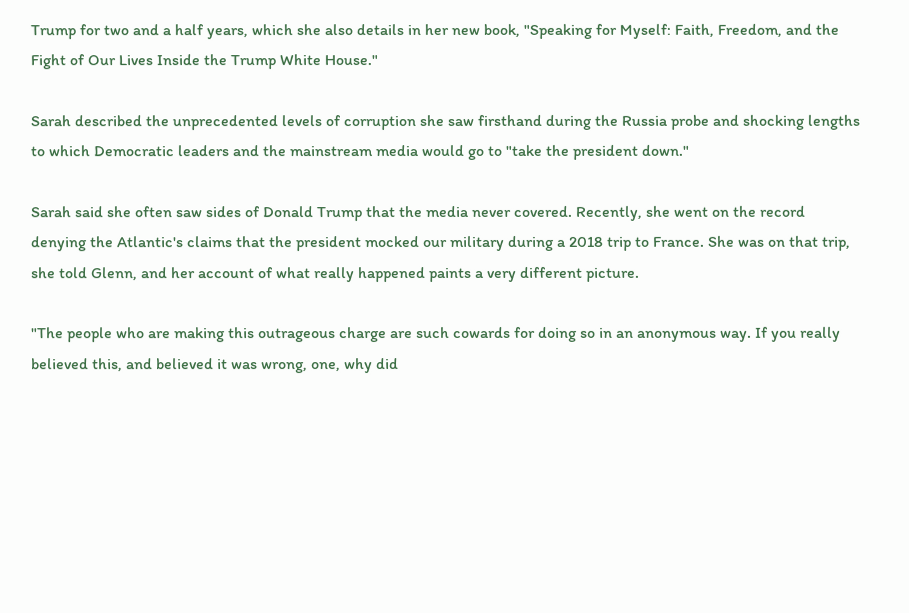Trump for two and a half years, which she also details in her new book, "Speaking for Myself: Faith, Freedom, and the Fight of Our Lives Inside the Trump White House."

Sarah described the unprecedented levels of corruption she saw firsthand during the Russia probe and shocking lengths to which Democratic leaders and the mainstream media would go to "take the president down."

Sarah said she often saw sides of Donald Trump that the media never covered. Recently, she went on the record denying the Atlantic's claims that the president mocked our military during a 2018 trip to France. She was on that trip, she told Glenn, and her account of what really happened paints a very different picture.

"The people who are making this outrageous charge are such cowards for doing so in an anonymous way. If you really believed this, and believed it was wrong, one, why did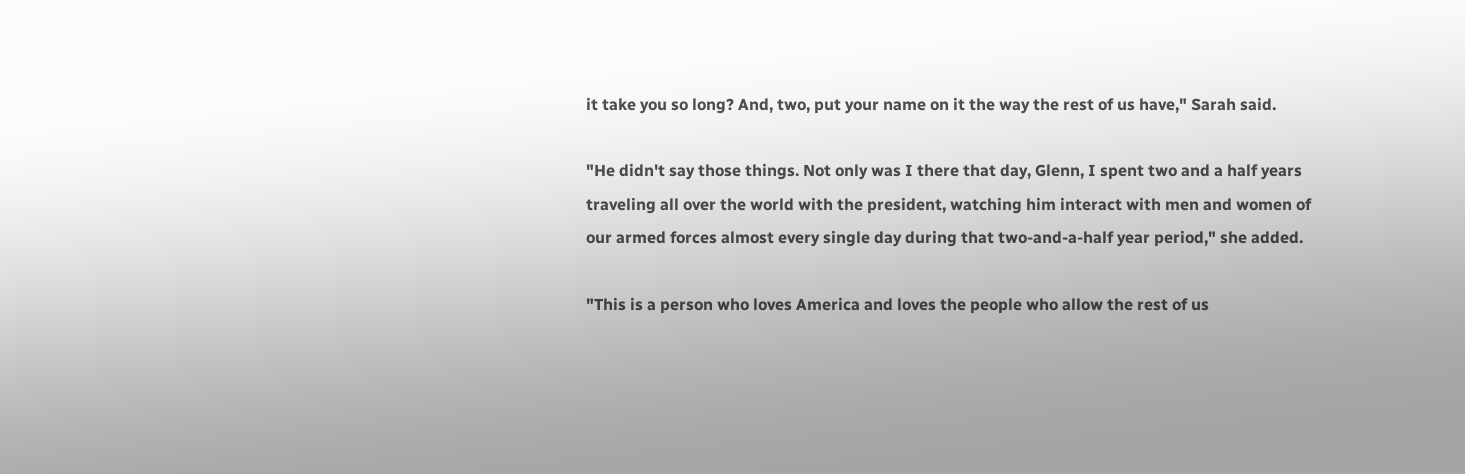it take you so long? And, two, put your name on it the way the rest of us have," Sarah said.

"He didn't say those things. Not only was I there that day, Glenn, I spent two and a half years traveling all over the world with the president, watching him interact with men and women of our armed forces almost every single day during that two-and-a-half year period," she added.

"This is a person who loves America and loves the people who allow the rest of us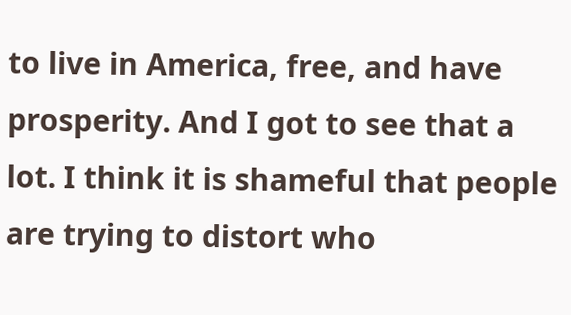to live in America, free, and have prosperity. And I got to see that a lot. I think it is shameful that people are trying to distort who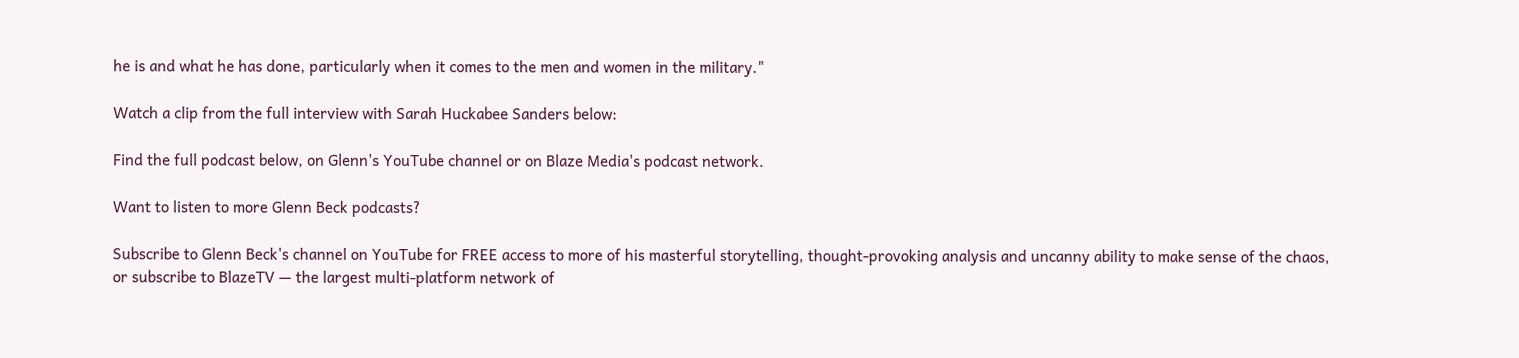he is and what he has done, particularly when it comes to the men and women in the military."

Watch a clip from the full interview with Sarah Huckabee Sanders below:

Find the full podcast below, on Glenn's YouTube channel or on Blaze Media's podcast network.

Want to listen to more Glenn Beck podcasts?

Subscribe to Glenn Beck's channel on YouTube for FREE access to more of his masterful storytelling, thought-provoking analysis and uncanny ability to make sense of the chaos, or subscribe to BlazeTV — the largest multi-platform network of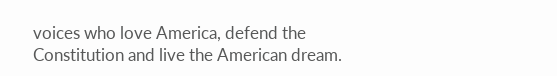voices who love America, defend the Constitution and live the American dream.